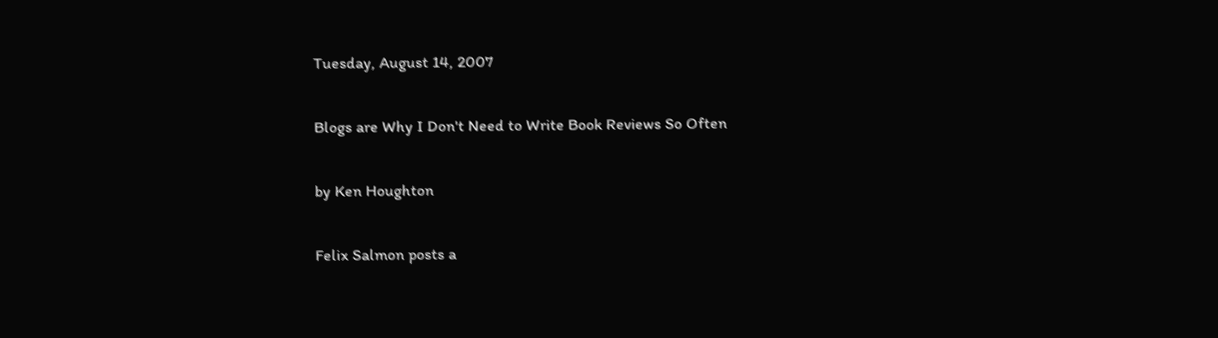Tuesday, August 14, 2007

Blogs are Why I Don't Need to Write Book Reviews So Often

by Ken Houghton

Felix Salmon posts a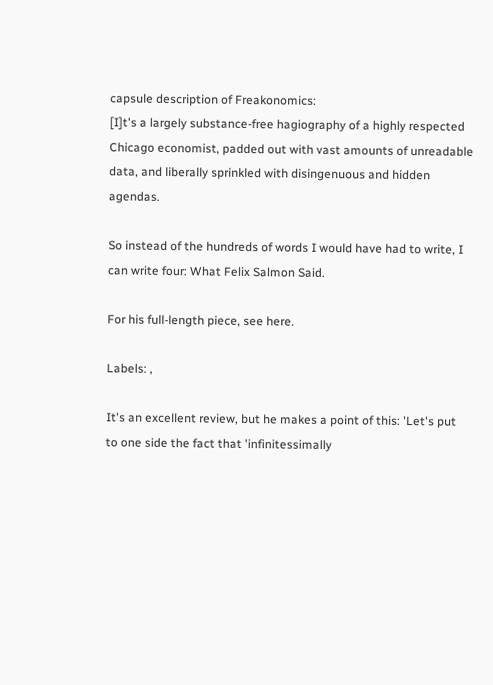capsule description of Freakonomics:
[I]t's a largely substance-free hagiography of a highly respected Chicago economist, padded out with vast amounts of unreadable data, and liberally sprinkled with disingenuous and hidden agendas.

So instead of the hundreds of words I would have had to write, I can write four: What Felix Salmon Said.

For his full-length piece, see here.

Labels: ,

It's an excellent review, but he makes a point of this: 'Let's put to one side the fact that 'infinitessimally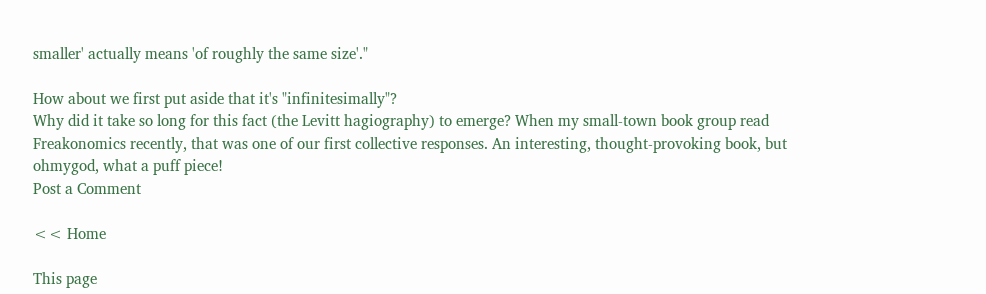smaller' actually means 'of roughly the same size'."

How about we first put aside that it's "infinitesimally"?
Why did it take so long for this fact (the Levitt hagiography) to emerge? When my small-town book group read Freakonomics recently, that was one of our first collective responses. An interesting, thought-provoking book, but ohmygod, what a puff piece!
Post a Comment

<< Home

This page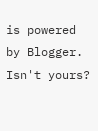is powered by Blogger. Isn't yours?